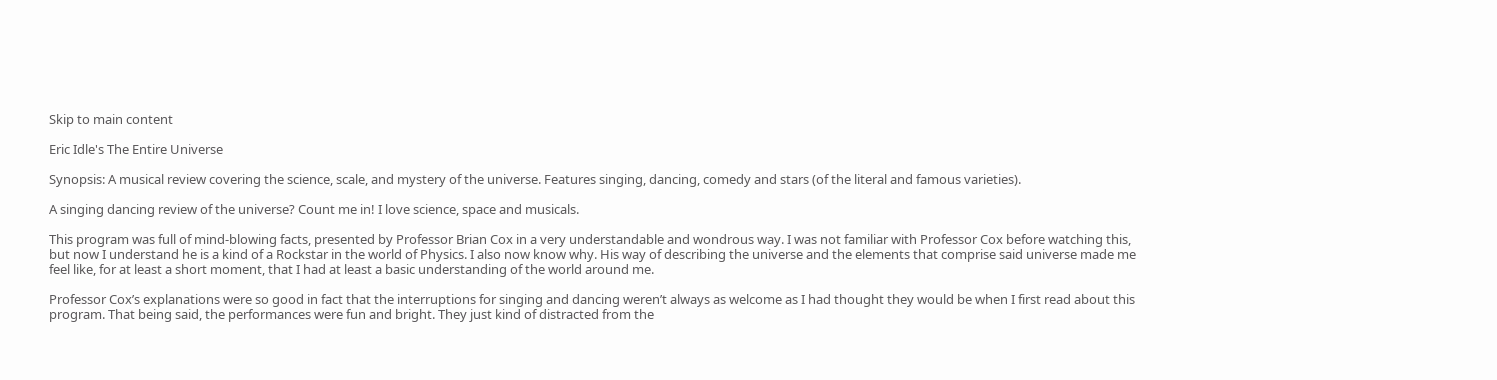Skip to main content

Eric Idle's The Entire Universe

Synopsis: A musical review covering the science, scale, and mystery of the universe. Features singing, dancing, comedy and stars (of the literal and famous varieties).

A singing dancing review of the universe? Count me in! I love science, space and musicals.

This program was full of mind-blowing facts, presented by Professor Brian Cox in a very understandable and wondrous way. I was not familiar with Professor Cox before watching this, but now I understand he is a kind of a Rockstar in the world of Physics. I also now know why. His way of describing the universe and the elements that comprise said universe made me feel like, for at least a short moment, that I had at least a basic understanding of the world around me.

Professor Cox’s explanations were so good in fact that the interruptions for singing and dancing weren’t always as welcome as I had thought they would be when I first read about this program. That being said, the performances were fun and bright. They just kind of distracted from the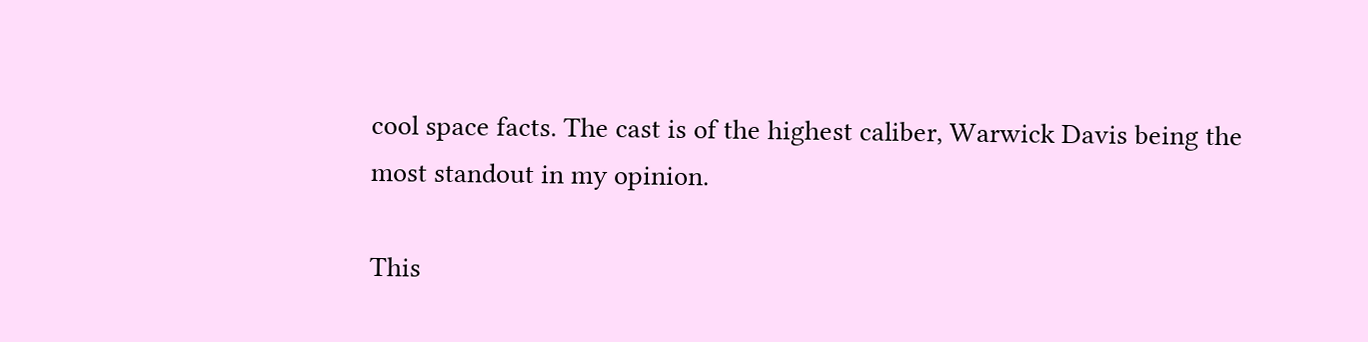cool space facts. The cast is of the highest caliber, Warwick Davis being the most standout in my opinion.

This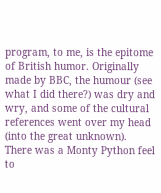program, to me, is the epitome of British humor. Originally made by BBC, the humour (see what I did there?) was dry and wry, and some of the cultural references went over my head (into the great unknown). There was a Monty Python feel to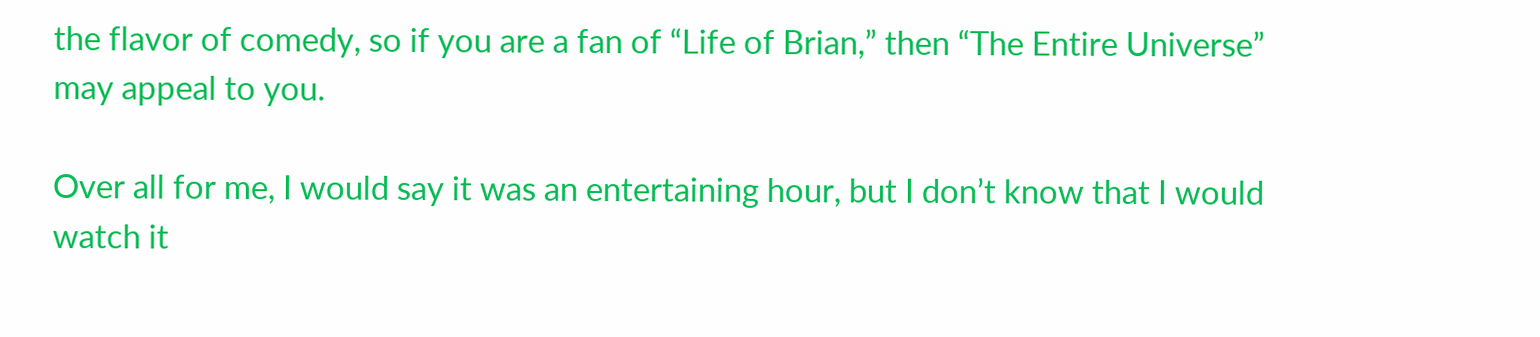the flavor of comedy, so if you are a fan of “Life of Brian,” then “The Entire Universe” may appeal to you.

Over all for me, I would say it was an entertaining hour, but I don’t know that I would watch it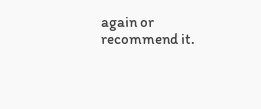again or recommend it.